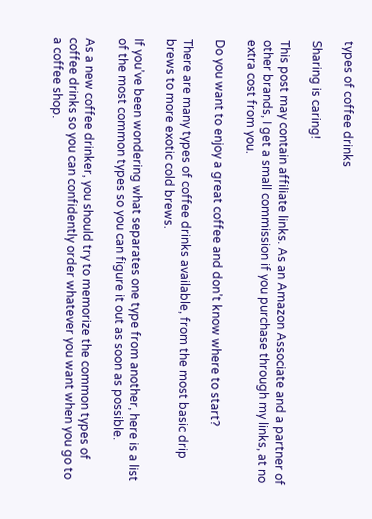types of coffee drinks

Sharing is caring!

This post may contain affiliate links. As an Amazon Associate and a partner of other brands, I get a small commission if you purchase through my links, at no extra cost from you.

Do you want to enjoy a great coffee and don’t know where to start?

There are many types of coffee drinks available, from the most basic drip brews to more exotic cold brews.

If you’ve been wondering what separates one type from another, here is a list of the most common types so you can figure it out as soon as possible.

As a new coffee drinker, you should try to memorize the common types of coffee drinks so you can confidently order whatever you want when you go to a coffee shop.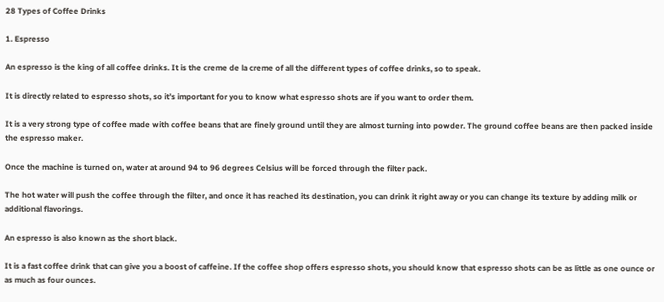28 Types of Coffee Drinks

1. Espresso

An espresso is the king of all coffee drinks. It is the creme de la creme of all the different types of coffee drinks, so to speak.

It is directly related to espresso shots, so it’s important for you to know what espresso shots are if you want to order them.

It is a very strong type of coffee made with coffee beans that are finely ground until they are almost turning into powder. The ground coffee beans are then packed inside the espresso maker.

Once the machine is turned on, water at around 94 to 96 degrees Celsius will be forced through the filter pack.

The hot water will push the coffee through the filter, and once it has reached its destination, you can drink it right away or you can change its texture by adding milk or additional flavorings.

An espresso is also known as the short black.

It is a fast coffee drink that can give you a boost of caffeine. If the coffee shop offers espresso shots, you should know that espresso shots can be as little as one ounce or as much as four ounces.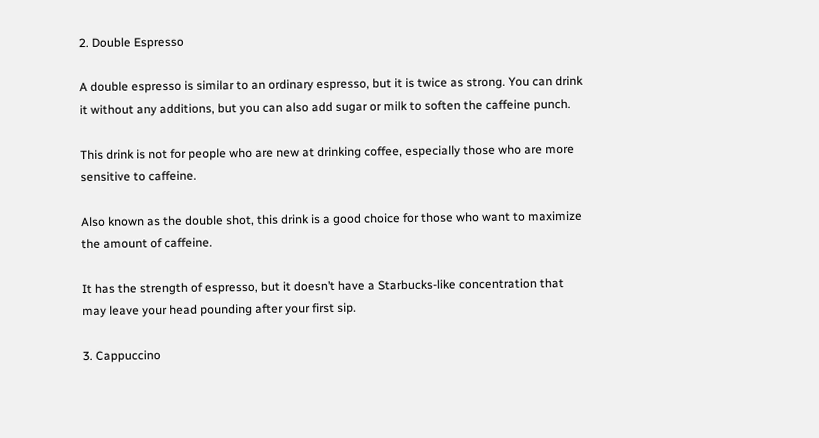2. Double Espresso

A double espresso is similar to an ordinary espresso, but it is twice as strong. You can drink it without any additions, but you can also add sugar or milk to soften the caffeine punch.

This drink is not for people who are new at drinking coffee, especially those who are more sensitive to caffeine.

Also known as the double shot, this drink is a good choice for those who want to maximize the amount of caffeine.

It has the strength of espresso, but it doesn’t have a Starbucks-like concentration that may leave your head pounding after your first sip.

3. Cappuccino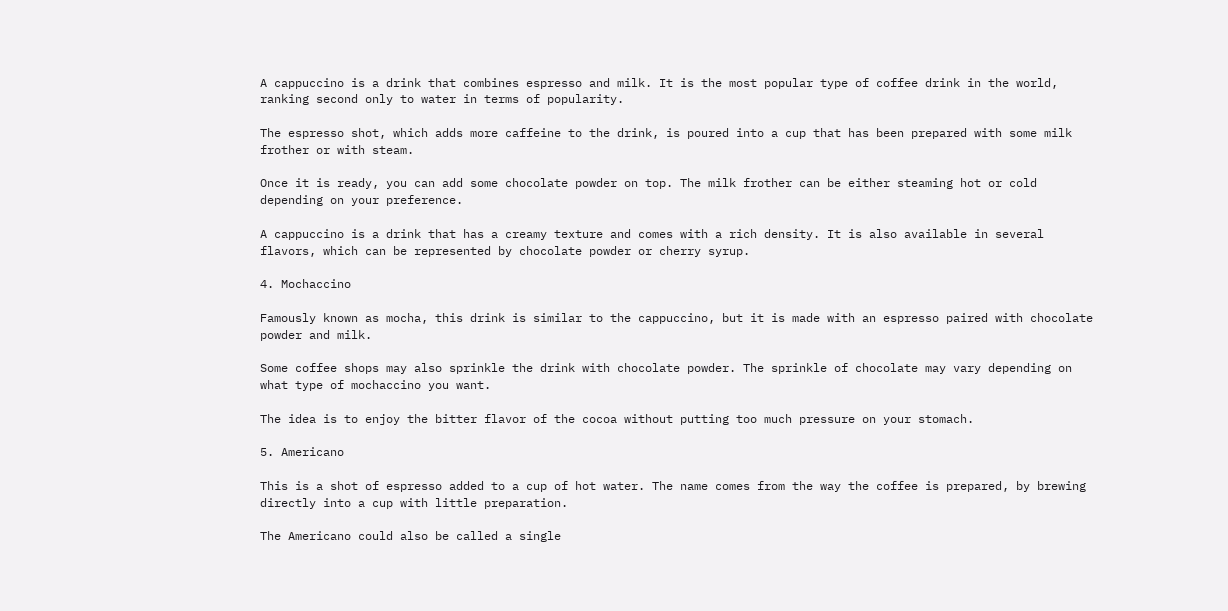A cappuccino is a drink that combines espresso and milk. It is the most popular type of coffee drink in the world, ranking second only to water in terms of popularity.

The espresso shot, which adds more caffeine to the drink, is poured into a cup that has been prepared with some milk frother or with steam.

Once it is ready, you can add some chocolate powder on top. The milk frother can be either steaming hot or cold depending on your preference.

A cappuccino is a drink that has a creamy texture and comes with a rich density. It is also available in several flavors, which can be represented by chocolate powder or cherry syrup.

4. Mochaccino

Famously known as mocha, this drink is similar to the cappuccino, but it is made with an espresso paired with chocolate powder and milk.

Some coffee shops may also sprinkle the drink with chocolate powder. The sprinkle of chocolate may vary depending on what type of mochaccino you want.

The idea is to enjoy the bitter flavor of the cocoa without putting too much pressure on your stomach.

5. Americano

This is a shot of espresso added to a cup of hot water. The name comes from the way the coffee is prepared, by brewing directly into a cup with little preparation.

The Americano could also be called a single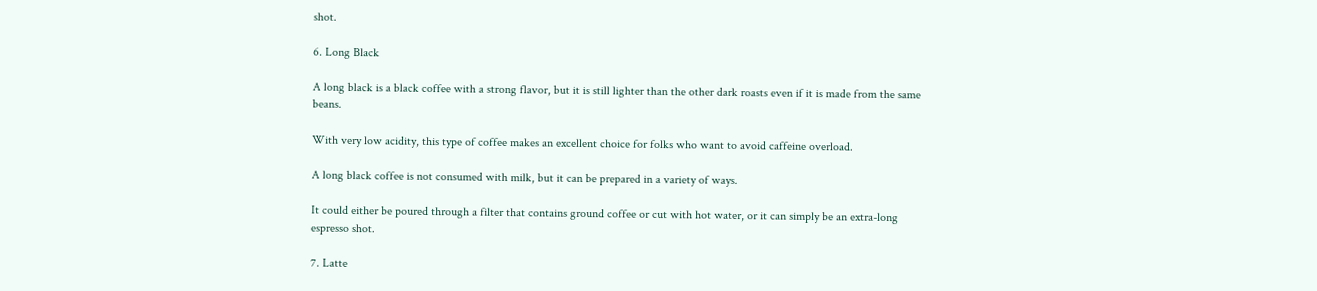shot.

6. Long Black

A long black is a black coffee with a strong flavor, but it is still lighter than the other dark roasts even if it is made from the same beans.

With very low acidity, this type of coffee makes an excellent choice for folks who want to avoid caffeine overload.

A long black coffee is not consumed with milk, but it can be prepared in a variety of ways.

It could either be poured through a filter that contains ground coffee or cut with hot water, or it can simply be an extra-long espresso shot.

7. Latte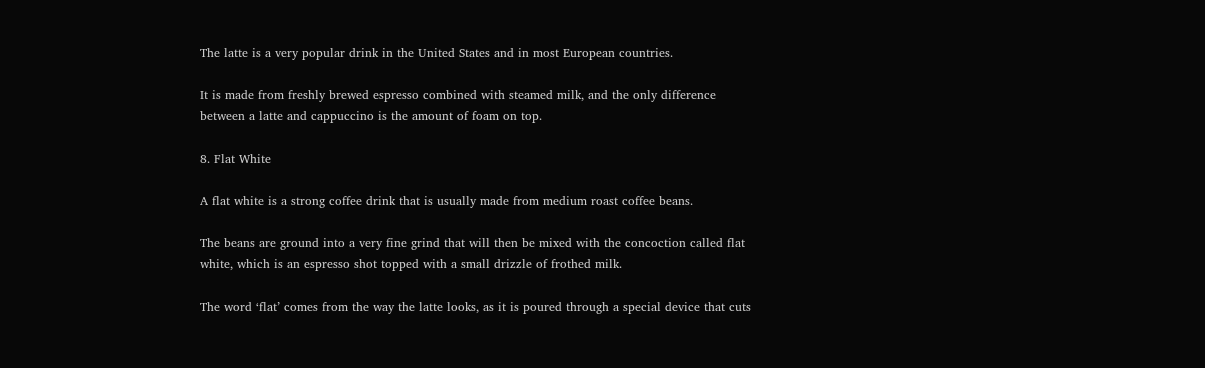The latte is a very popular drink in the United States and in most European countries.

It is made from freshly brewed espresso combined with steamed milk, and the only difference between a latte and cappuccino is the amount of foam on top.

8. Flat White

A flat white is a strong coffee drink that is usually made from medium roast coffee beans.

The beans are ground into a very fine grind that will then be mixed with the concoction called flat white, which is an espresso shot topped with a small drizzle of frothed milk.

The word ‘flat’ comes from the way the latte looks, as it is poured through a special device that cuts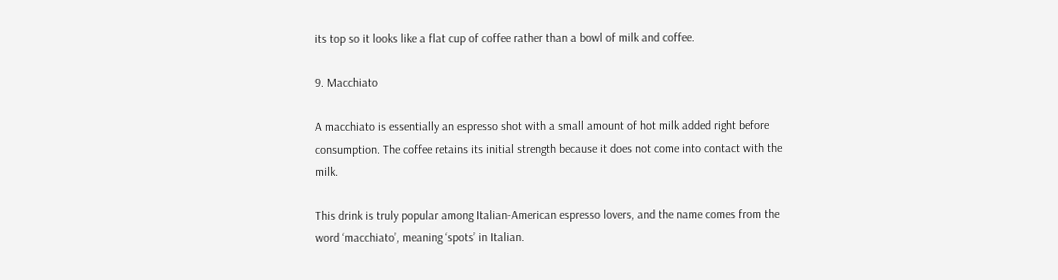its top so it looks like a flat cup of coffee rather than a bowl of milk and coffee.

9. Macchiato

A macchiato is essentially an espresso shot with a small amount of hot milk added right before consumption. The coffee retains its initial strength because it does not come into contact with the milk.

This drink is truly popular among Italian-American espresso lovers, and the name comes from the word ‘macchiato’, meaning ‘spots’ in Italian.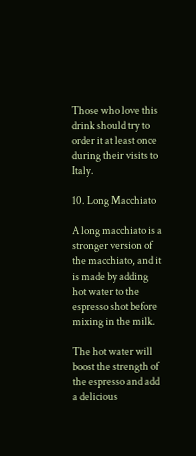Those who love this drink should try to order it at least once during their visits to Italy.

10. Long Macchiato

A long macchiato is a stronger version of the macchiato, and it is made by adding hot water to the espresso shot before mixing in the milk.

The hot water will boost the strength of the espresso and add a delicious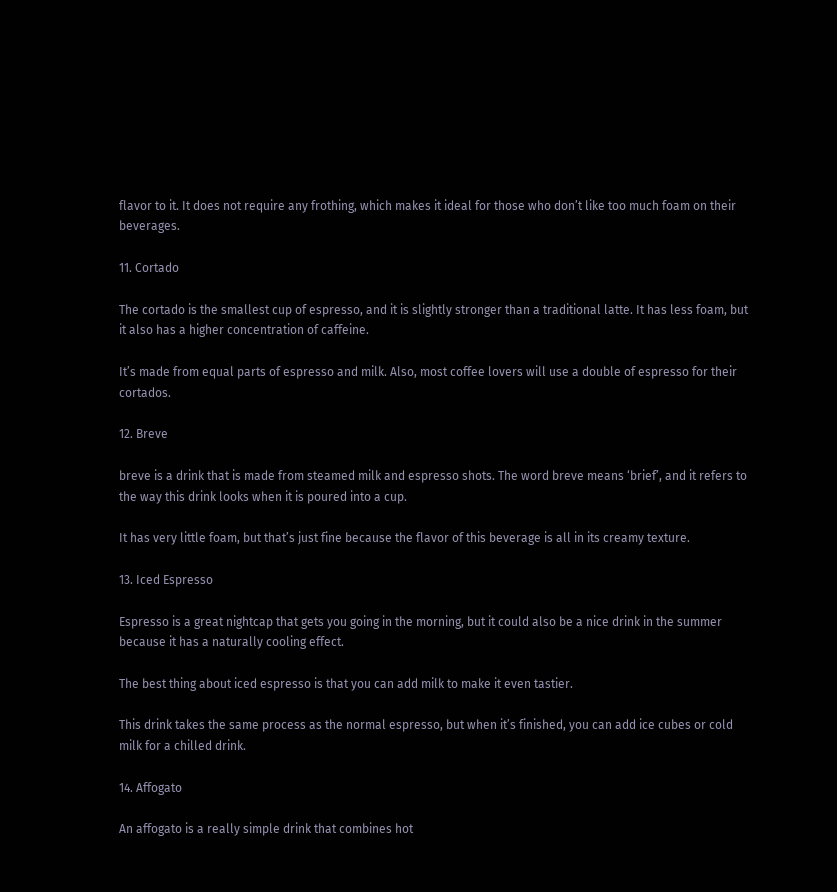flavor to it. It does not require any frothing, which makes it ideal for those who don’t like too much foam on their beverages.

11. Cortado

The cortado is the smallest cup of espresso, and it is slightly stronger than a traditional latte. It has less foam, but it also has a higher concentration of caffeine.

It’s made from equal parts of espresso and milk. Also, most coffee lovers will use a double of espresso for their cortados.

12. Breve

breve is a drink that is made from steamed milk and espresso shots. The word breve means ‘brief’, and it refers to the way this drink looks when it is poured into a cup.

It has very little foam, but that’s just fine because the flavor of this beverage is all in its creamy texture.

13. Iced Espresso

Espresso is a great nightcap that gets you going in the morning, but it could also be a nice drink in the summer because it has a naturally cooling effect.

The best thing about iced espresso is that you can add milk to make it even tastier.

This drink takes the same process as the normal espresso, but when it’s finished, you can add ice cubes or cold milk for a chilled drink.

14. Affogato

An affogato is a really simple drink that combines hot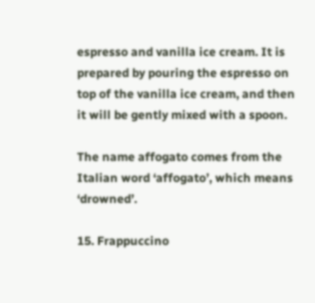espresso and vanilla ice cream. It is prepared by pouring the espresso on top of the vanilla ice cream, and then it will be gently mixed with a spoon.

The name affogato comes from the Italian word ‘affogato’, which means ‘drowned’.

15. Frappuccino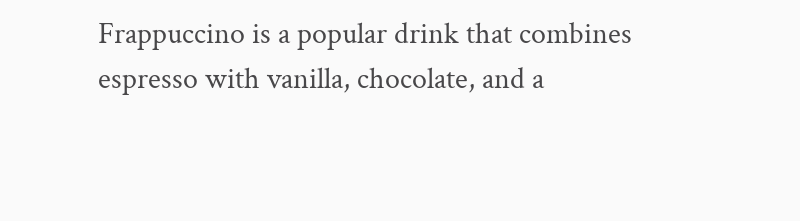Frappuccino is a popular drink that combines espresso with vanilla, chocolate, and a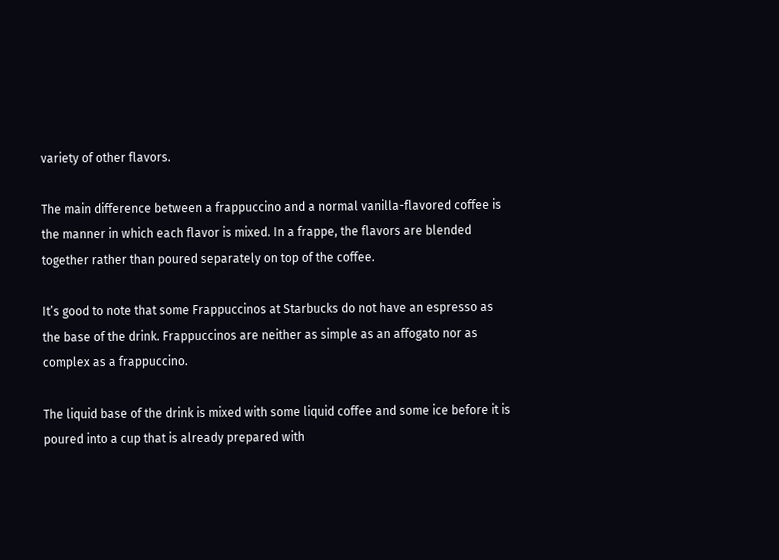variety of other flavors.

The main difference between a frappuccino and a normal vanilla-flavored coffee is the manner in which each flavor is mixed. In a frappe, the flavors are blended together rather than poured separately on top of the coffee.

It’s good to note that some Frappuccinos at Starbucks do not have an espresso as the base of the drink. Frappuccinos are neither as simple as an affogato nor as complex as a frappuccino.

The liquid base of the drink is mixed with some liquid coffee and some ice before it is poured into a cup that is already prepared with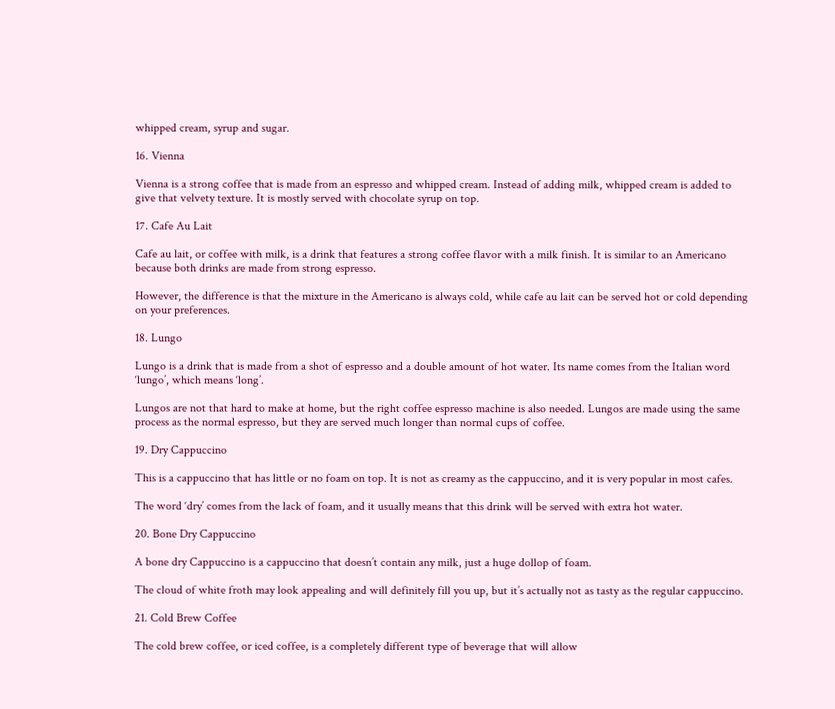whipped cream, syrup and sugar.

16. Vienna

Vienna is a strong coffee that is made from an espresso and whipped cream. Instead of adding milk, whipped cream is added to give that velvety texture. It is mostly served with chocolate syrup on top.

17. Cafe Au Lait

Cafe au lait, or coffee with milk, is a drink that features a strong coffee flavor with a milk finish. It is similar to an Americano because both drinks are made from strong espresso.

However, the difference is that the mixture in the Americano is always cold, while cafe au lait can be served hot or cold depending on your preferences.

18. Lungo

Lungo is a drink that is made from a shot of espresso and a double amount of hot water. Its name comes from the Italian word ‘lungo’, which means ‘long’.

Lungos are not that hard to make at home, but the right coffee espresso machine is also needed. Lungos are made using the same process as the normal espresso, but they are served much longer than normal cups of coffee.

19. Dry Cappuccino

This is a cappuccino that has little or no foam on top. It is not as creamy as the cappuccino, and it is very popular in most cafes.

The word ‘dry’ comes from the lack of foam, and it usually means that this drink will be served with extra hot water.

20. Bone Dry Cappuccino

A bone dry Cappuccino is a cappuccino that doesn’t contain any milk, just a huge dollop of foam.

The cloud of white froth may look appealing and will definitely fill you up, but it’s actually not as tasty as the regular cappuccino.

21. Cold Brew Coffee

The cold brew coffee, or iced coffee, is a completely different type of beverage that will allow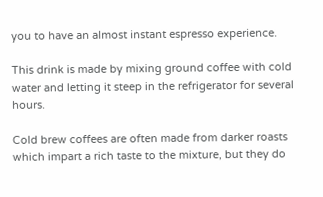you to have an almost instant espresso experience.

This drink is made by mixing ground coffee with cold water and letting it steep in the refrigerator for several hours.

Cold brew coffees are often made from darker roasts which impart a rich taste to the mixture, but they do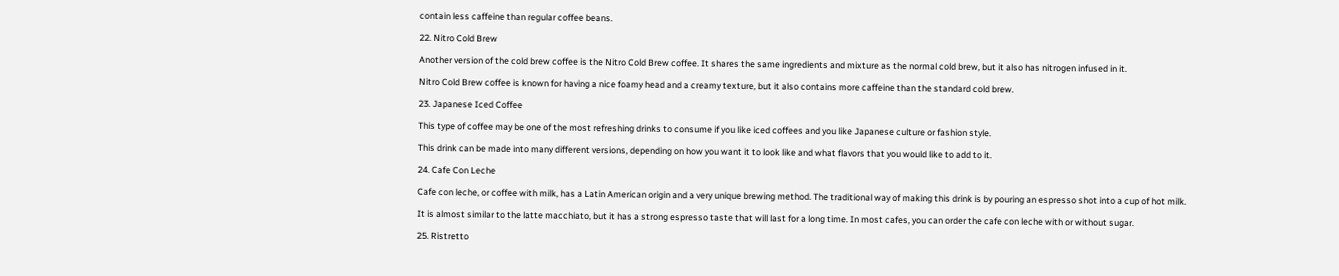contain less caffeine than regular coffee beans.

22. Nitro Cold Brew

Another version of the cold brew coffee is the Nitro Cold Brew coffee. It shares the same ingredients and mixture as the normal cold brew, but it also has nitrogen infused in it.

Nitro Cold Brew coffee is known for having a nice foamy head and a creamy texture, but it also contains more caffeine than the standard cold brew.

23. Japanese Iced Coffee

This type of coffee may be one of the most refreshing drinks to consume if you like iced coffees and you like Japanese culture or fashion style.

This drink can be made into many different versions, depending on how you want it to look like and what flavors that you would like to add to it.

24. Cafe Con Leche

Cafe con leche, or coffee with milk, has a Latin American origin and a very unique brewing method. The traditional way of making this drink is by pouring an espresso shot into a cup of hot milk.

It is almost similar to the latte macchiato, but it has a strong espresso taste that will last for a long time. In most cafes, you can order the cafe con leche with or without sugar.

25. Ristretto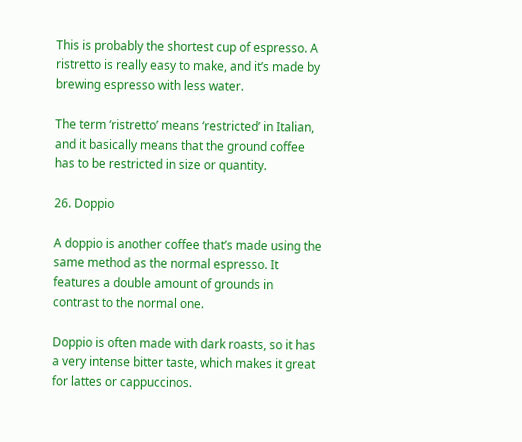This is probably the shortest cup of espresso. A ristretto is really easy to make, and it’s made by brewing espresso with less water.

The term ‘ristretto’ means ‘restricted’ in Italian, and it basically means that the ground coffee has to be restricted in size or quantity.

26. Doppio

A doppio is another coffee that’s made using the same method as the normal espresso. It features a double amount of grounds in contrast to the normal one.

Doppio is often made with dark roasts, so it has a very intense bitter taste, which makes it great for lattes or cappuccinos.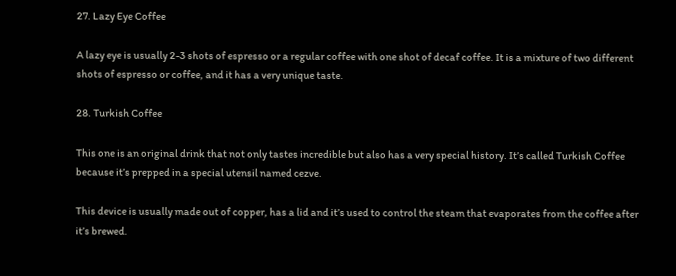27. Lazy Eye Coffee

A lazy eye is usually 2-3 shots of espresso or a regular coffee with one shot of decaf coffee. It is a mixture of two different shots of espresso or coffee, and it has a very unique taste.

28. Turkish Coffee

This one is an original drink that not only tastes incredible but also has a very special history. It’s called Turkish Coffee because it’s prepped in a special utensil named cezve.

This device is usually made out of copper, has a lid and it’s used to control the steam that evaporates from the coffee after it’s brewed.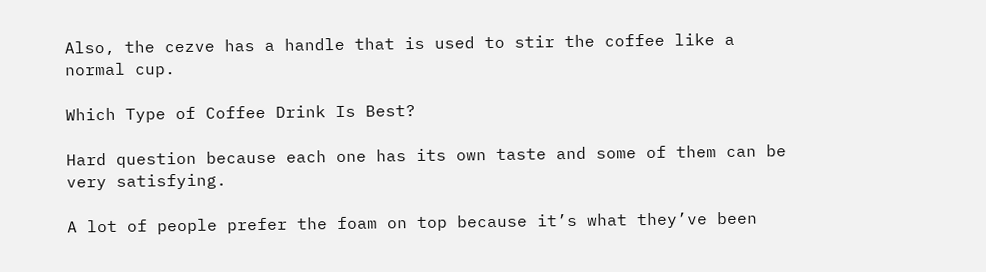Also, the cezve has a handle that is used to stir the coffee like a normal cup.

Which Type of Coffee Drink Is Best?

Hard question because each one has its own taste and some of them can be very satisfying.

A lot of people prefer the foam on top because it’s what they’ve been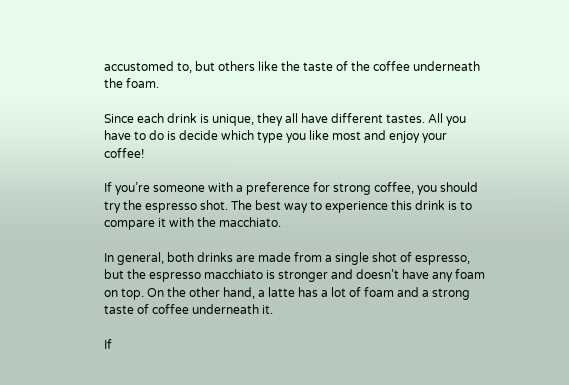accustomed to, but others like the taste of the coffee underneath the foam.

Since each drink is unique, they all have different tastes. All you have to do is decide which type you like most and enjoy your coffee!

If you’re someone with a preference for strong coffee, you should try the espresso shot. The best way to experience this drink is to compare it with the macchiato.

In general, both drinks are made from a single shot of espresso, but the espresso macchiato is stronger and doesn’t have any foam on top. On the other hand, a latte has a lot of foam and a strong taste of coffee underneath it.

If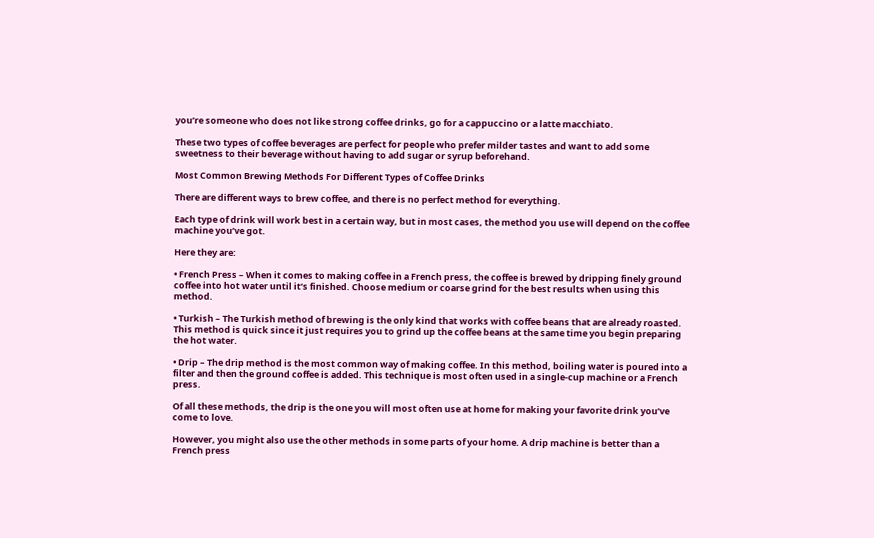you’re someone who does not like strong coffee drinks, go for a cappuccino or a latte macchiato.

These two types of coffee beverages are perfect for people who prefer milder tastes and want to add some sweetness to their beverage without having to add sugar or syrup beforehand.

Most Common Brewing Methods For Different Types of Coffee Drinks

There are different ways to brew coffee, and there is no perfect method for everything.

Each type of drink will work best in a certain way, but in most cases, the method you use will depend on the coffee machine you’ve got.

Here they are:

• French Press – When it comes to making coffee in a French press, the coffee is brewed by dripping finely ground coffee into hot water until it’s finished. Choose medium or coarse grind for the best results when using this method.

• Turkish – The Turkish method of brewing is the only kind that works with coffee beans that are already roasted. This method is quick since it just requires you to grind up the coffee beans at the same time you begin preparing the hot water.

• Drip – The drip method is the most common way of making coffee. In this method, boiling water is poured into a filter and then the ground coffee is added. This technique is most often used in a single-cup machine or a French press.

Of all these methods, the drip is the one you will most often use at home for making your favorite drink you’ve come to love.

However, you might also use the other methods in some parts of your home. A drip machine is better than a French press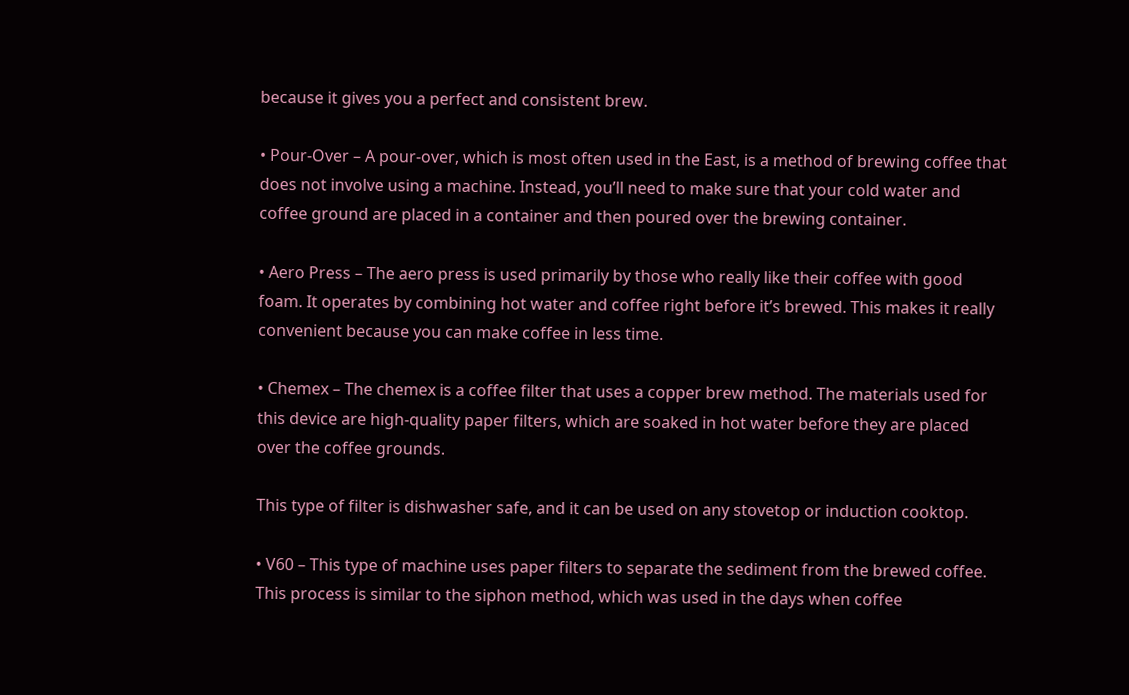because it gives you a perfect and consistent brew.

• Pour-Over – A pour-over, which is most often used in the East, is a method of brewing coffee that does not involve using a machine. Instead, you’ll need to make sure that your cold water and coffee ground are placed in a container and then poured over the brewing container.

• Aero Press – The aero press is used primarily by those who really like their coffee with good foam. It operates by combining hot water and coffee right before it’s brewed. This makes it really convenient because you can make coffee in less time.

• Chemex – The chemex is a coffee filter that uses a copper brew method. The materials used for this device are high-quality paper filters, which are soaked in hot water before they are placed over the coffee grounds.

This type of filter is dishwasher safe, and it can be used on any stovetop or induction cooktop.

• V60 – This type of machine uses paper filters to separate the sediment from the brewed coffee. This process is similar to the siphon method, which was used in the days when coffee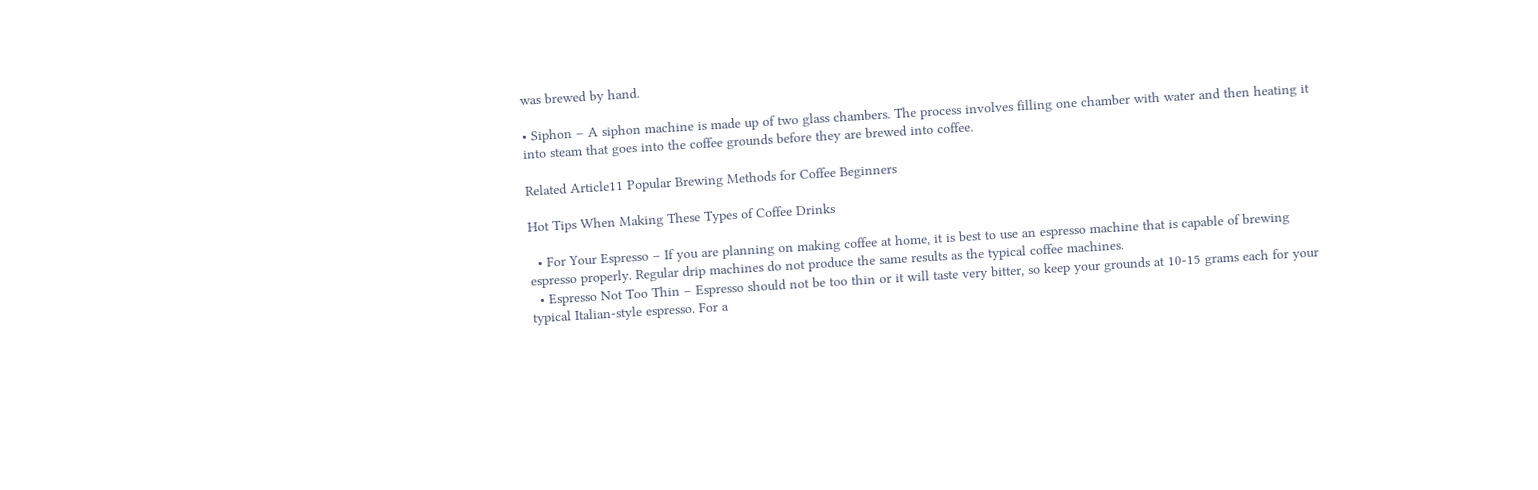was brewed by hand.

• Siphon – A siphon machine is made up of two glass chambers. The process involves filling one chamber with water and then heating it into steam that goes into the coffee grounds before they are brewed into coffee.

Related Article11 Popular Brewing Methods for Coffee Beginners

Hot Tips When Making These Types of Coffee Drinks

  • For Your Espresso – If you are planning on making coffee at home, it is best to use an espresso machine that is capable of brewing espresso properly. Regular drip machines do not produce the same results as the typical coffee machines.
  • Espresso Not Too Thin – Espresso should not be too thin or it will taste very bitter, so keep your grounds at 10-15 grams each for your typical Italian-style espresso. For a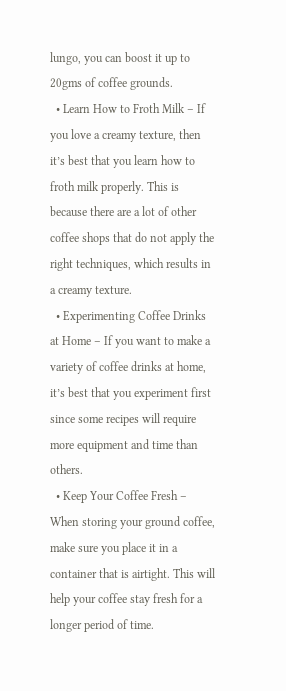lungo, you can boost it up to 20gms of coffee grounds.
  • Learn How to Froth Milk – If you love a creamy texture, then it’s best that you learn how to froth milk properly. This is because there are a lot of other coffee shops that do not apply the right techniques, which results in a creamy texture.
  • Experimenting Coffee Drinks at Home – If you want to make a variety of coffee drinks at home, it’s best that you experiment first since some recipes will require more equipment and time than others.
  • Keep Your Coffee Fresh – When storing your ground coffee, make sure you place it in a container that is airtight. This will help your coffee stay fresh for a longer period of time.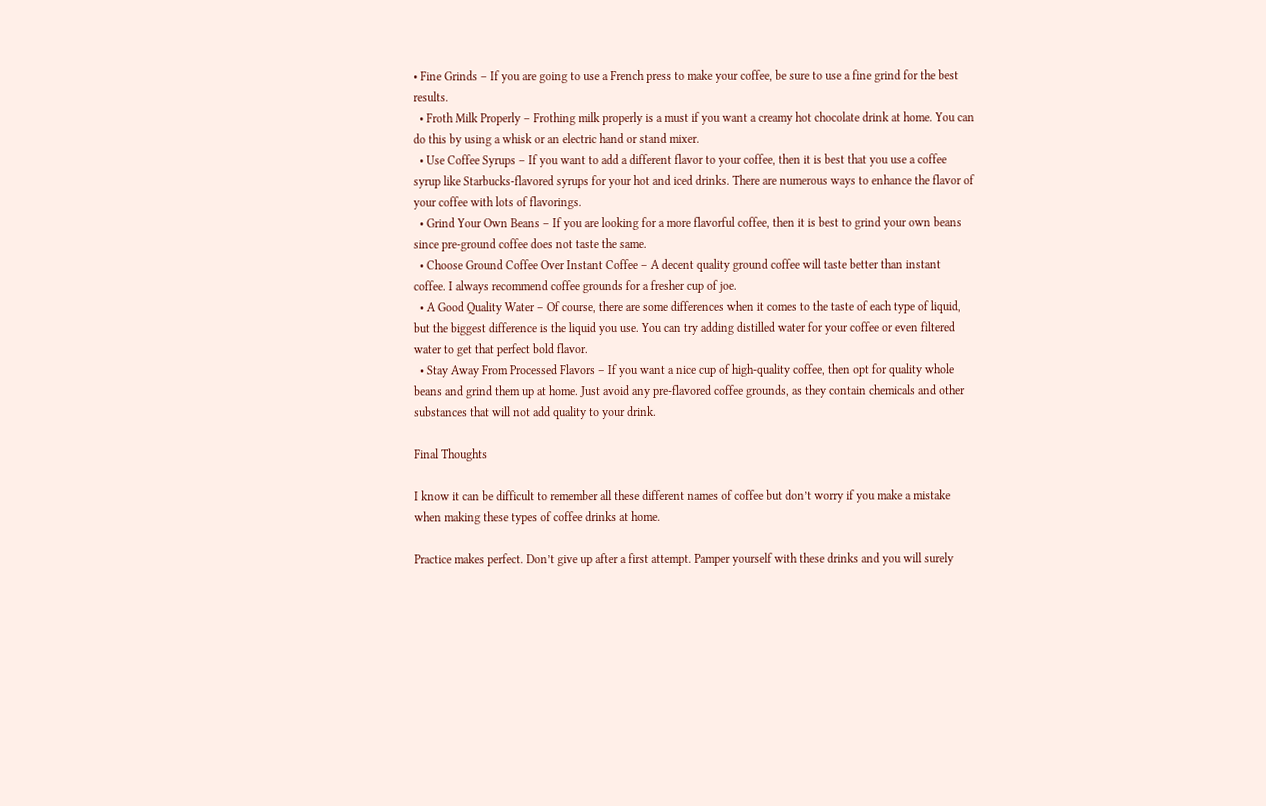• Fine Grinds – If you are going to use a French press to make your coffee, be sure to use a fine grind for the best results.
  • Froth Milk Properly – Frothing milk properly is a must if you want a creamy hot chocolate drink at home. You can do this by using a whisk or an electric hand or stand mixer.
  • Use Coffee Syrups – If you want to add a different flavor to your coffee, then it is best that you use a coffee syrup like Starbucks-flavored syrups for your hot and iced drinks. There are numerous ways to enhance the flavor of your coffee with lots of flavorings.
  • Grind Your Own Beans – If you are looking for a more flavorful coffee, then it is best to grind your own beans since pre-ground coffee does not taste the same.
  • Choose Ground Coffee Over Instant Coffee – A decent quality ground coffee will taste better than instant coffee. I always recommend coffee grounds for a fresher cup of joe.
  • A Good Quality Water – Of course, there are some differences when it comes to the taste of each type of liquid, but the biggest difference is the liquid you use. You can try adding distilled water for your coffee or even filtered water to get that perfect bold flavor.
  • Stay Away From Processed Flavors – If you want a nice cup of high-quality coffee, then opt for quality whole beans and grind them up at home. Just avoid any pre-flavored coffee grounds, as they contain chemicals and other substances that will not add quality to your drink.

Final Thoughts

I know it can be difficult to remember all these different names of coffee but don’t worry if you make a mistake when making these types of coffee drinks at home.

Practice makes perfect. Don’t give up after a first attempt. Pamper yourself with these drinks and you will surely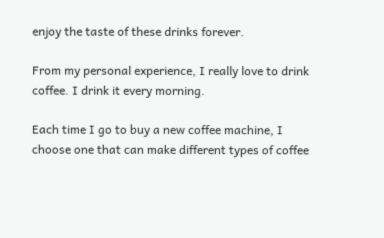enjoy the taste of these drinks forever.

From my personal experience, I really love to drink coffee. I drink it every morning.

Each time I go to buy a new coffee machine, I choose one that can make different types of coffee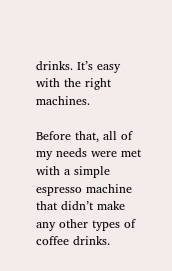drinks. It’s easy with the right machines.

Before that, all of my needs were met with a simple espresso machine that didn’t make any other types of coffee drinks.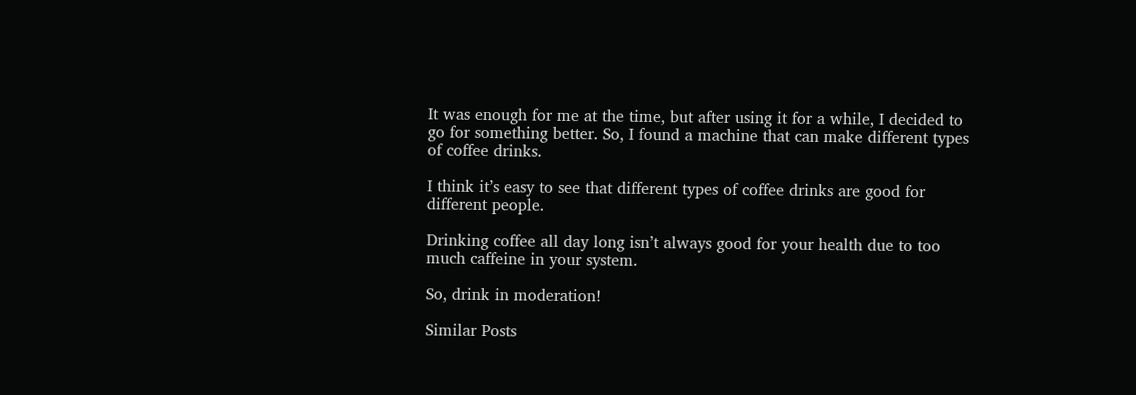It was enough for me at the time, but after using it for a while, I decided to go for something better. So, I found a machine that can make different types of coffee drinks.

I think it’s easy to see that different types of coffee drinks are good for different people.

Drinking coffee all day long isn’t always good for your health due to too much caffeine in your system.

So, drink in moderation!

Similar Posts